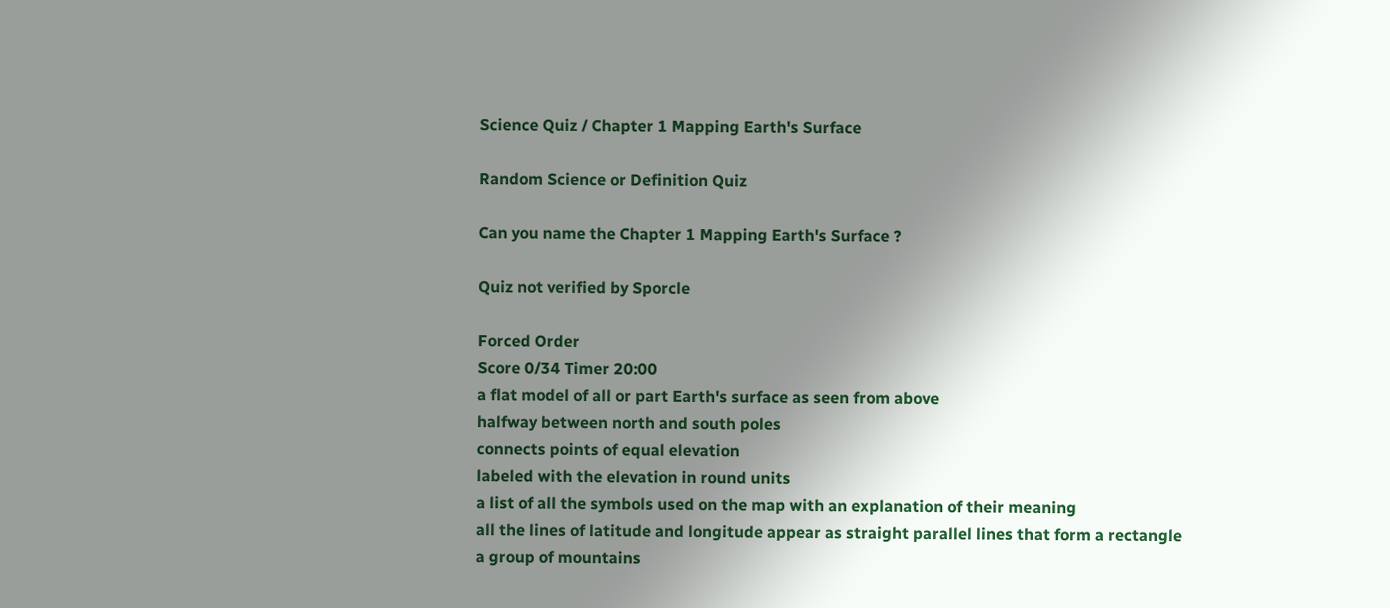Science Quiz / Chapter 1 Mapping Earth's Surface

Random Science or Definition Quiz

Can you name the Chapter 1 Mapping Earth's Surface ?

Quiz not verified by Sporcle

Forced Order
Score 0/34 Timer 20:00
a flat model of all or part Earth's surface as seen from above
halfway between north and south poles
connects points of equal elevation
labeled with the elevation in round units
a list of all the symbols used on the map with an explanation of their meaning
all the lines of latitude and longitude appear as straight parallel lines that form a rectangle
a group of mountains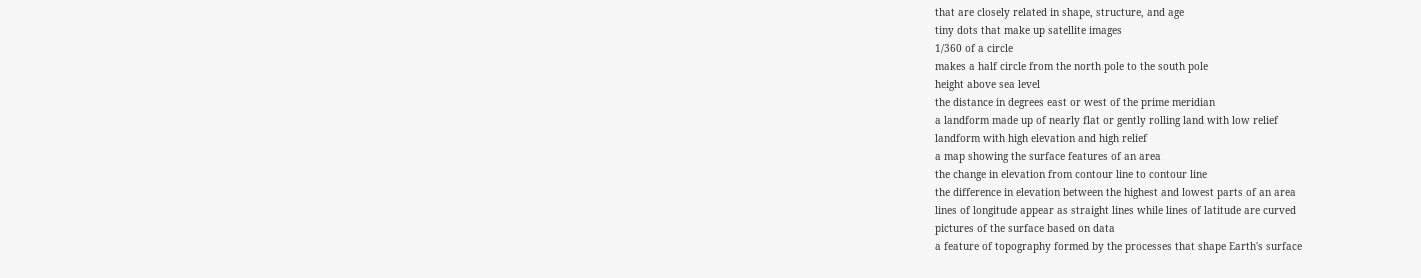that are closely related in shape, structure, and age
tiny dots that make up satellite images
1/360 of a circle
makes a half circle from the north pole to the south pole
height above sea level
the distance in degrees east or west of the prime meridian
a landform made up of nearly flat or gently rolling land with low relief
landform with high elevation and high relief
a map showing the surface features of an area
the change in elevation from contour line to contour line
the difference in elevation between the highest and lowest parts of an area
lines of longitude appear as straight lines while lines of latitude are curved
pictures of the surface based on data
a feature of topography formed by the processes that shape Earth's surface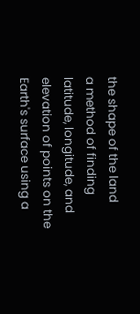the shape of the land
a method of finding latitude, longitude, and elevation of points on the Earth's surface using a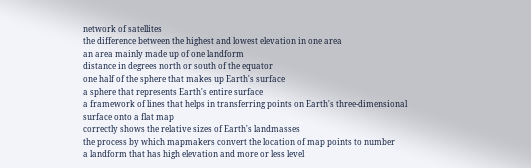network of satellites
the difference between the highest and lowest elevation in one area
an area mainly made up of one landform
distance in degrees north or south of the equator
one half of the sphere that makes up Earth's surface
a sphere that represents Earth's entire surface
a framework of lines that helps in transferring points on Earth's three-dimensional surface onto a flat map
correctly shows the relative sizes of Earth's landmasses
the process by which mapmakers convert the location of map points to number
a landform that has high elevation and more or less level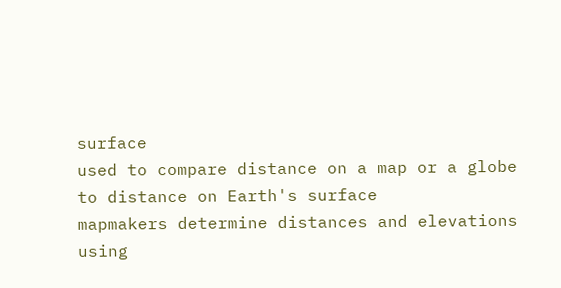surface
used to compare distance on a map or a globe to distance on Earth's surface
mapmakers determine distances and elevations using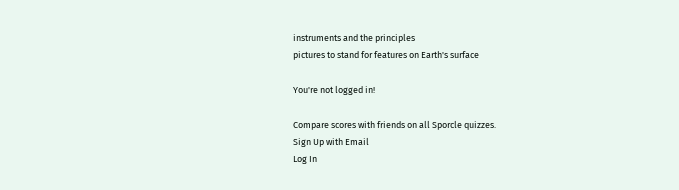instruments and the principles
pictures to stand for features on Earth's surface

You're not logged in!

Compare scores with friends on all Sporcle quizzes.
Sign Up with Email
Log In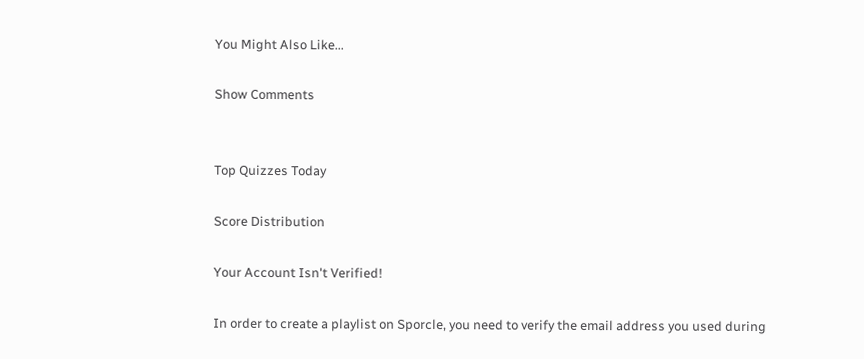You Might Also Like...

Show Comments


Top Quizzes Today

Score Distribution

Your Account Isn't Verified!

In order to create a playlist on Sporcle, you need to verify the email address you used during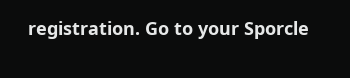registration. Go to your Sporcle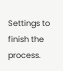Settings to finish the process.